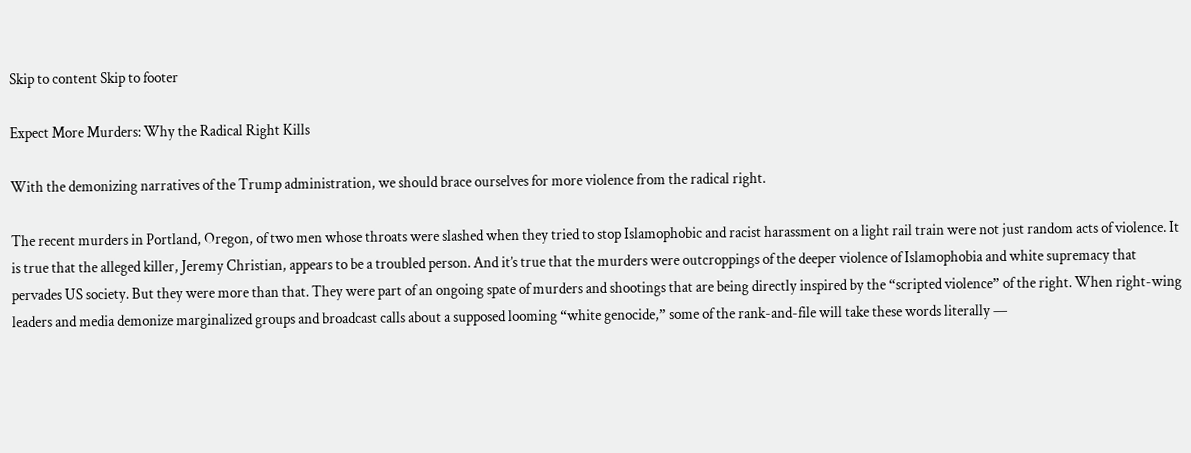Skip to content Skip to footer

Expect More Murders: Why the Radical Right Kills

With the demonizing narratives of the Trump administration, we should brace ourselves for more violence from the radical right.

The recent murders in Portland, Oregon, of two men whose throats were slashed when they tried to stop Islamophobic and racist harassment on a light rail train were not just random acts of violence. It is true that the alleged killer, Jeremy Christian, appears to be a troubled person. And it’s true that the murders were outcroppings of the deeper violence of Islamophobia and white supremacy that pervades US society. But they were more than that. They were part of an ongoing spate of murders and shootings that are being directly inspired by the “scripted violence” of the right. When right-wing leaders and media demonize marginalized groups and broadcast calls about a supposed looming “white genocide,” some of the rank-and-file will take these words literally —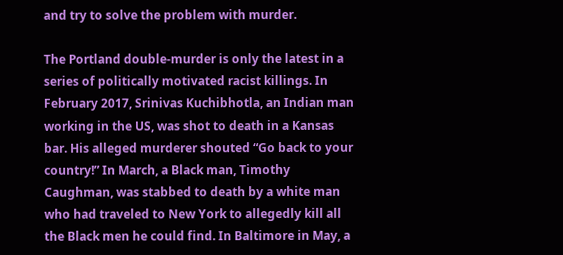and try to solve the problem with murder.

The Portland double-murder is only the latest in a series of politically motivated racist killings. In February 2017, Srinivas Kuchibhotla, an Indian man working in the US, was shot to death in a Kansas bar. His alleged murderer shouted “Go back to your country!” In March, a Black man, Timothy Caughman, was stabbed to death by a white man who had traveled to New York to allegedly kill all the Black men he could find. In Baltimore in May, a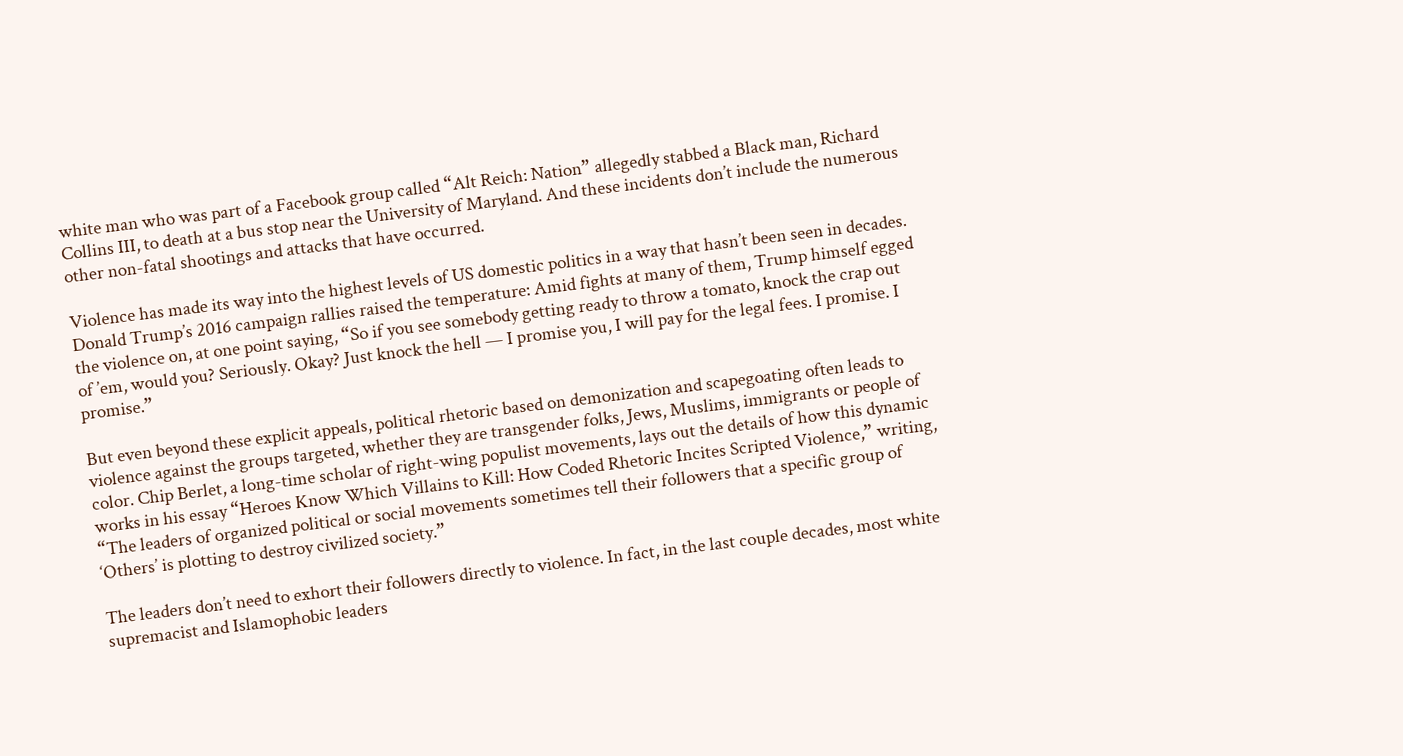white man who was part of a Facebook group called “Alt Reich: Nation” allegedly stabbed a Black man, Richard Collins III, to death at a bus stop near the University of Maryland. And these incidents don’t include the numerous other non-fatal shootings and attacks that have occurred.

Violence has made its way into the highest levels of US domestic politics in a way that hasn’t been seen in decades. Donald Trump’s 2016 campaign rallies raised the temperature: Amid fights at many of them, Trump himself egged the violence on, at one point saying, “So if you see somebody getting ready to throw a tomato, knock the crap out of ’em, would you? Seriously. Okay? Just knock the hell — I promise you, I will pay for the legal fees. I promise. I promise.”

But even beyond these explicit appeals, political rhetoric based on demonization and scapegoating often leads to violence against the groups targeted, whether they are transgender folks, Jews, Muslims, immigrants or people of color. Chip Berlet, a long-time scholar of right-wing populist movements, lays out the details of how this dynamic works in his essay “Heroes Know Which Villains to Kill: How Coded Rhetoric Incites Scripted Violence,” writing, “The leaders of organized political or social movements sometimes tell their followers that a specific group of ‘Others’ is plotting to destroy civilized society.”

The leaders don’t need to exhort their followers directly to violence. In fact, in the last couple decades, most white supremacist and Islamophobic leaders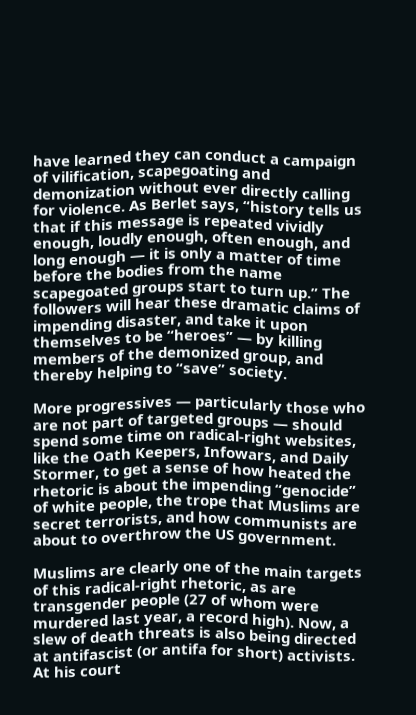have learned they can conduct a campaign of vilification, scapegoating and demonization without ever directly calling for violence. As Berlet says, “history tells us that if this message is repeated vividly enough, loudly enough, often enough, and long enough — it is only a matter of time before the bodies from the name scapegoated groups start to turn up.” The followers will hear these dramatic claims of impending disaster, and take it upon themselves to be “heroes” — by killing members of the demonized group, and thereby helping to “save” society.

More progressives — particularly those who are not part of targeted groups — should spend some time on radical-right websites, like the Oath Keepers, Infowars, and Daily Stormer, to get a sense of how heated the rhetoric is about the impending “genocide” of white people, the trope that Muslims are secret terrorists, and how communists are about to overthrow the US government.

Muslims are clearly one of the main targets of this radical-right rhetoric, as are transgender people (27 of whom were murdered last year, a record high). Now, a slew of death threats is also being directed at antifascist (or antifa for short) activists. At his court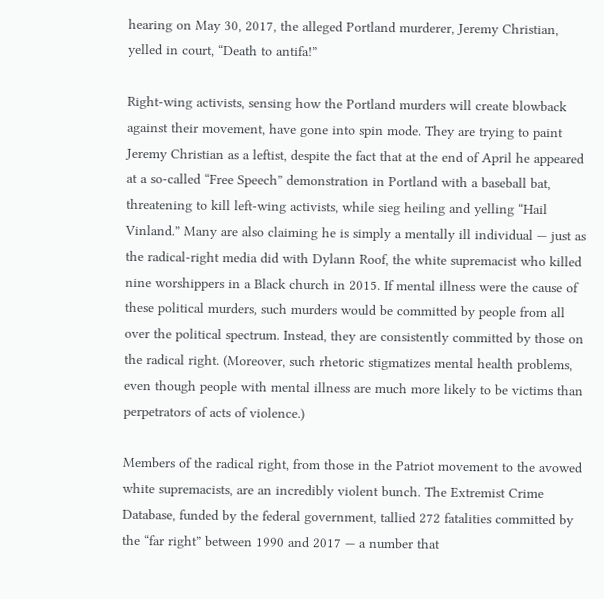hearing on May 30, 2017, the alleged Portland murderer, Jeremy Christian, yelled in court, “Death to antifa!”

Right-wing activists, sensing how the Portland murders will create blowback against their movement, have gone into spin mode. They are trying to paint Jeremy Christian as a leftist, despite the fact that at the end of April he appeared at a so-called “Free Speech” demonstration in Portland with a baseball bat, threatening to kill left-wing activists, while sieg heiling and yelling “Hail Vinland.” Many are also claiming he is simply a mentally ill individual — just as the radical-right media did with Dylann Roof, the white supremacist who killed nine worshippers in a Black church in 2015. If mental illness were the cause of these political murders, such murders would be committed by people from all over the political spectrum. Instead, they are consistently committed by those on the radical right. (Moreover, such rhetoric stigmatizes mental health problems, even though people with mental illness are much more likely to be victims than perpetrators of acts of violence.)

Members of the radical right, from those in the Patriot movement to the avowed white supremacists, are an incredibly violent bunch. The Extremist Crime Database, funded by the federal government, tallied 272 fatalities committed by the “far right” between 1990 and 2017 — a number that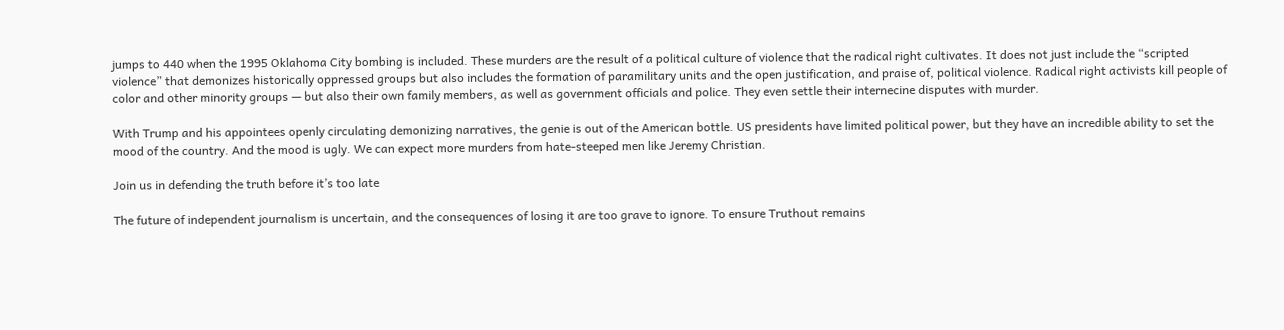jumps to 440 when the 1995 Oklahoma City bombing is included. These murders are the result of a political culture of violence that the radical right cultivates. It does not just include the “scripted violence” that demonizes historically oppressed groups but also includes the formation of paramilitary units and the open justification, and praise of, political violence. Radical right activists kill people of color and other minority groups — but also their own family members, as well as government officials and police. They even settle their internecine disputes with murder.

With Trump and his appointees openly circulating demonizing narratives, the genie is out of the American bottle. US presidents have limited political power, but they have an incredible ability to set the mood of the country. And the mood is ugly. We can expect more murders from hate-steeped men like Jeremy Christian.

Join us in defending the truth before it’s too late

The future of independent journalism is uncertain, and the consequences of losing it are too grave to ignore. To ensure Truthout remains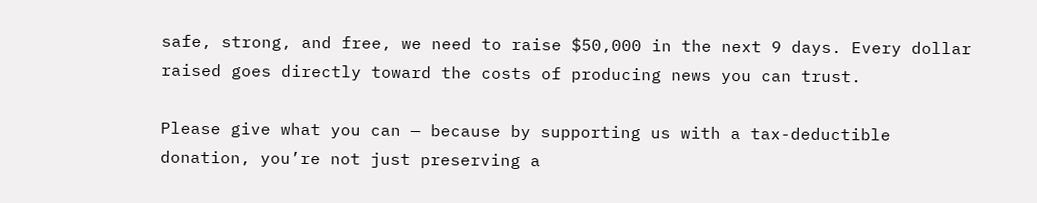safe, strong, and free, we need to raise $50,000 in the next 9 days. Every dollar raised goes directly toward the costs of producing news you can trust.

Please give what you can — because by supporting us with a tax-deductible donation, you’re not just preserving a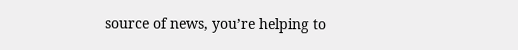source of news, you’re helping to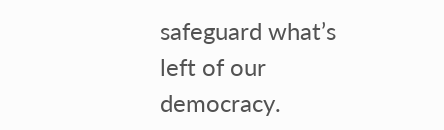safeguard what’s left of our democracy.